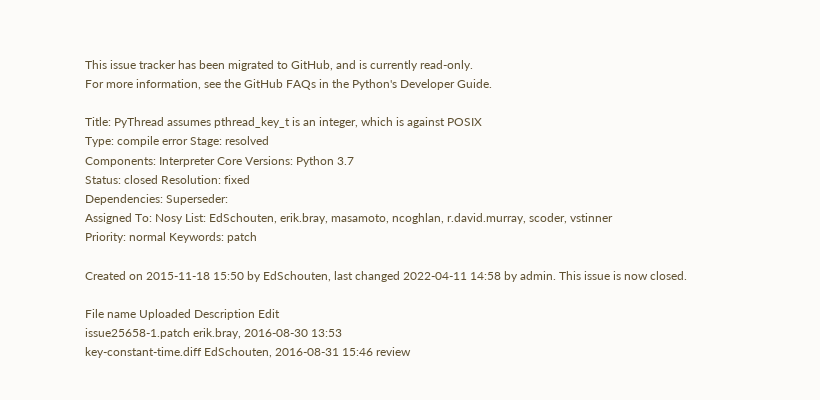This issue tracker has been migrated to GitHub, and is currently read-only.
For more information, see the GitHub FAQs in the Python's Developer Guide.

Title: PyThread assumes pthread_key_t is an integer, which is against POSIX
Type: compile error Stage: resolved
Components: Interpreter Core Versions: Python 3.7
Status: closed Resolution: fixed
Dependencies: Superseder:
Assigned To: Nosy List: EdSchouten, erik.bray, masamoto, ncoghlan, r.david.murray, scoder, vstinner
Priority: normal Keywords: patch

Created on 2015-11-18 15:50 by EdSchouten, last changed 2022-04-11 14:58 by admin. This issue is now closed.

File name Uploaded Description Edit
issue25658-1.patch erik.bray, 2016-08-30 13:53
key-constant-time.diff EdSchouten, 2016-08-31 15:46 review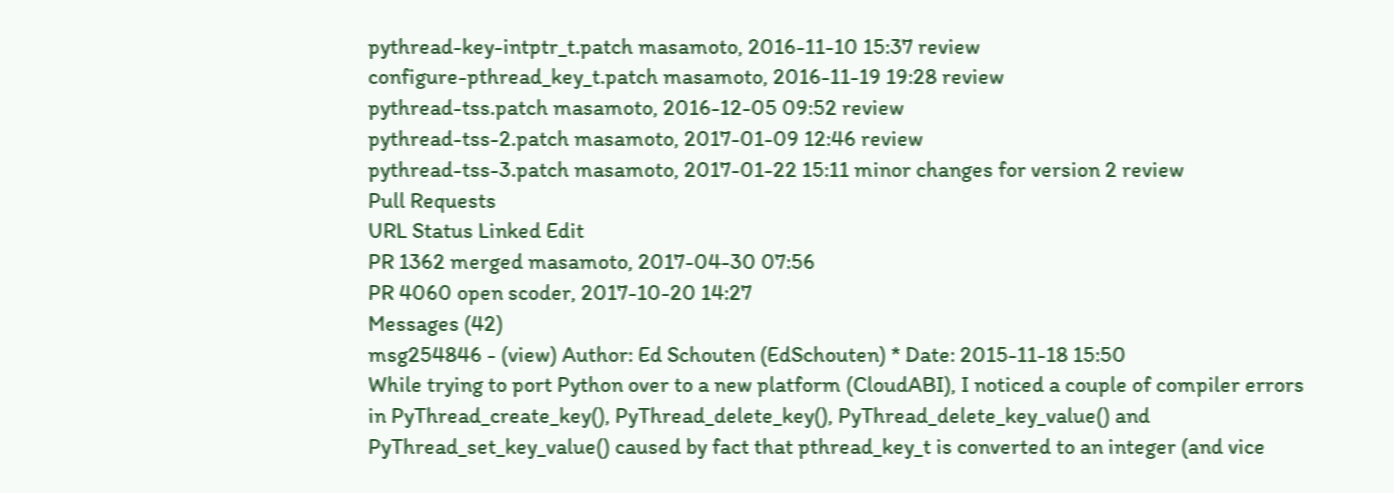pythread-key-intptr_t.patch masamoto, 2016-11-10 15:37 review
configure-pthread_key_t.patch masamoto, 2016-11-19 19:28 review
pythread-tss.patch masamoto, 2016-12-05 09:52 review
pythread-tss-2.patch masamoto, 2017-01-09 12:46 review
pythread-tss-3.patch masamoto, 2017-01-22 15:11 minor changes for version 2 review
Pull Requests
URL Status Linked Edit
PR 1362 merged masamoto, 2017-04-30 07:56
PR 4060 open scoder, 2017-10-20 14:27
Messages (42)
msg254846 - (view) Author: Ed Schouten (EdSchouten) * Date: 2015-11-18 15:50
While trying to port Python over to a new platform (CloudABI), I noticed a couple of compiler errors in PyThread_create_key(), PyThread_delete_key(), PyThread_delete_key_value() and PyThread_set_key_value() caused by fact that pthread_key_t is converted to an integer (and vice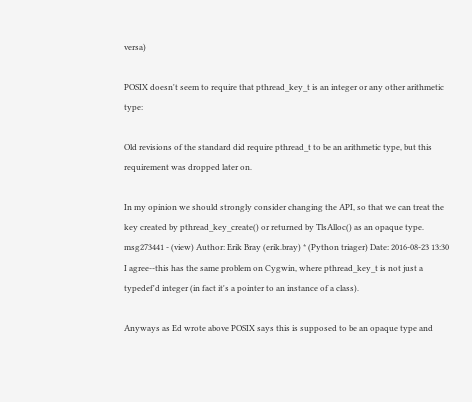versa)

POSIX doesn't seem to require that pthread_key_t is an integer or any other arithmetic type:

Old revisions of the standard did require pthread_t to be an arithmetic type, but this requirement was dropped later on.

In my opinion we should strongly consider changing the API, so that we can treat the key created by pthread_key_create() or returned by TlsAlloc() as an opaque type.
msg273441 - (view) Author: Erik Bray (erik.bray) * (Python triager) Date: 2016-08-23 13:30
I agree--this has the same problem on Cygwin, where pthread_key_t is not just a typedef'd integer (in fact it's a pointer to an instance of a class).

Anyways as Ed wrote above POSIX says this is supposed to be an opaque type and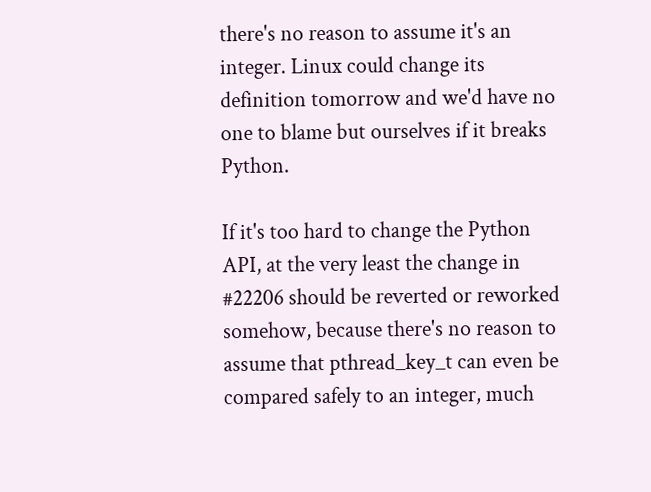there's no reason to assume it's an integer. Linux could change its definition tomorrow and we'd have no one to blame but ourselves if it breaks Python.

If it's too hard to change the Python API, at the very least the change in #22206 should be reverted or reworked somehow, because there's no reason to assume that pthread_key_t can even be compared safely to an integer, much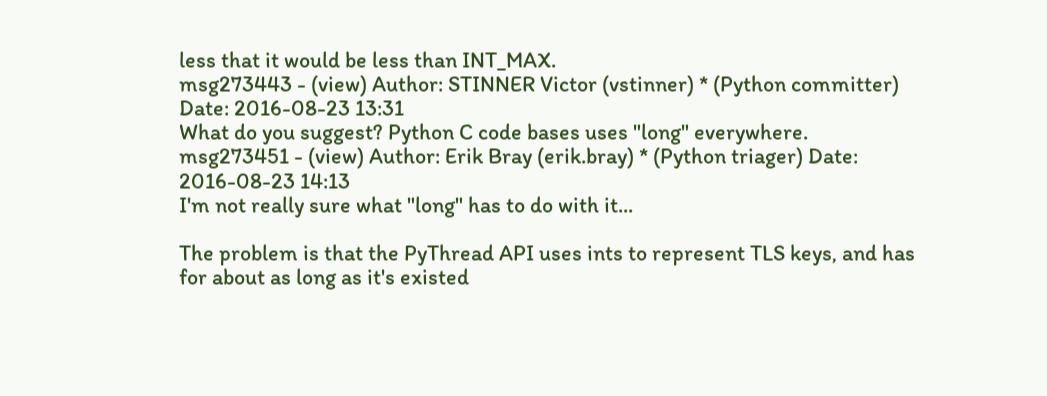less that it would be less than INT_MAX.
msg273443 - (view) Author: STINNER Victor (vstinner) * (Python committer) Date: 2016-08-23 13:31
What do you suggest? Python C code bases uses "long" everywhere.
msg273451 - (view) Author: Erik Bray (erik.bray) * (Python triager) Date: 2016-08-23 14:13
I'm not really sure what "long" has to do with it...

The problem is that the PyThread API uses ints to represent TLS keys, and has for about as long as it's existed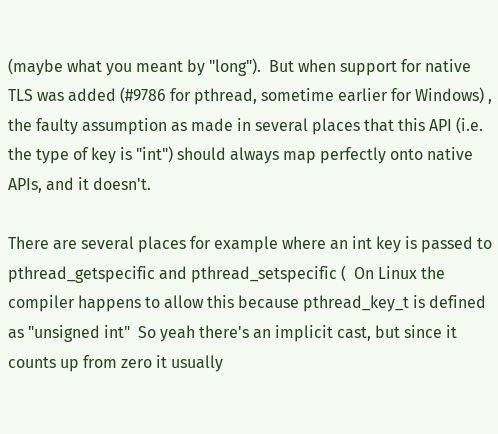(maybe what you meant by "long").  But when support for native TLS was added (#9786 for pthread, sometime earlier for Windows) , the faulty assumption as made in several places that this API (i.e. the type of key is "int") should always map perfectly onto native APIs, and it doesn't.

There are several places for example where an int key is passed to pthread_getspecific and pthread_setspecific (  On Linux the compiler happens to allow this because pthread_key_t is defined as "unsigned int"  So yeah there's an implicit cast, but since it counts up from zero it usually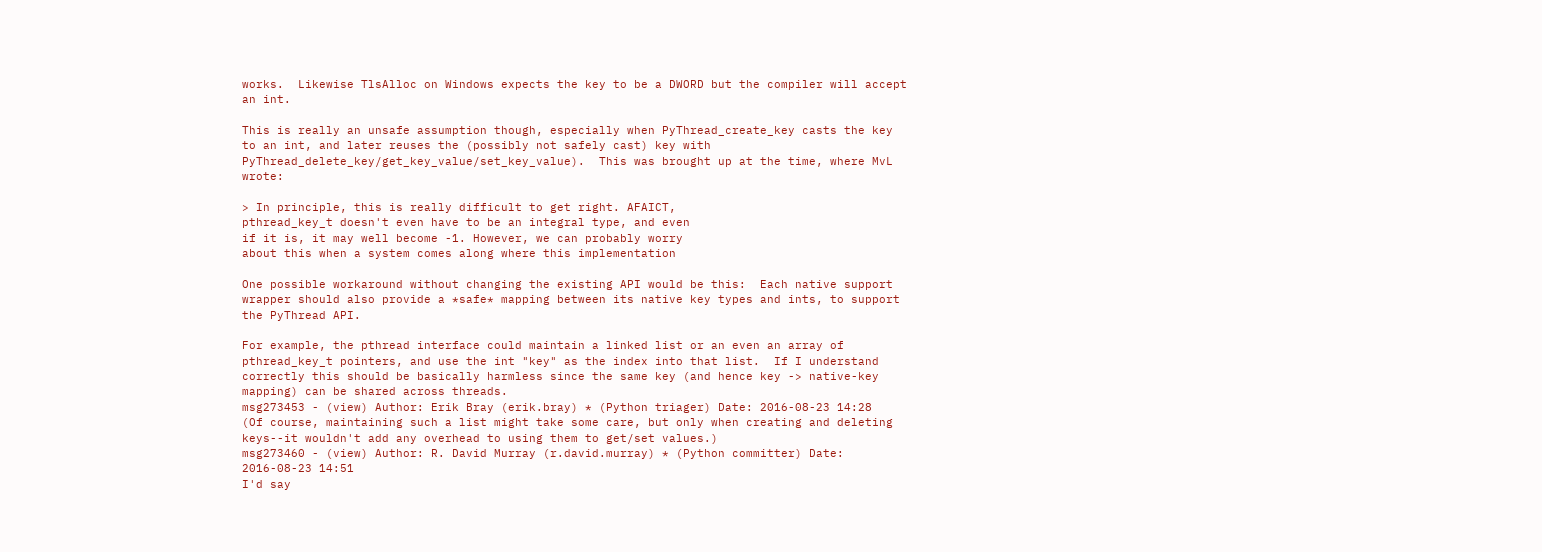works.  Likewise TlsAlloc on Windows expects the key to be a DWORD but the compiler will accept an int.

This is really an unsafe assumption though, especially when PyThread_create_key casts the key to an int, and later reuses the (possibly not safely cast) key with PyThread_delete_key/get_key_value/set_key_value).  This was brought up at the time, where MvL wrote:

> In principle, this is really difficult to get right. AFAICT,
pthread_key_t doesn't even have to be an integral type, and even
if it is, it may well become -1. However, we can probably worry
about this when a system comes along where this implementation

One possible workaround without changing the existing API would be this:  Each native support wrapper should also provide a *safe* mapping between its native key types and ints, to support the PyThread API.

For example, the pthread interface could maintain a linked list or an even an array of pthread_key_t pointers, and use the int "key" as the index into that list.  If I understand correctly this should be basically harmless since the same key (and hence key -> native-key mapping) can be shared across threads.
msg273453 - (view) Author: Erik Bray (erik.bray) * (Python triager) Date: 2016-08-23 14:28
(Of course, maintaining such a list might take some care, but only when creating and deleting keys--it wouldn't add any overhead to using them to get/set values.)
msg273460 - (view) Author: R. David Murray (r.david.murray) * (Python committer) Date: 2016-08-23 14:51
I'd say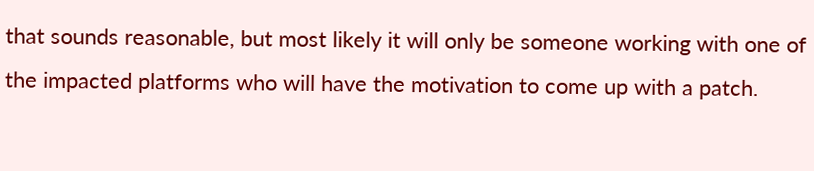that sounds reasonable, but most likely it will only be someone working with one of the impacted platforms who will have the motivation to come up with a patch.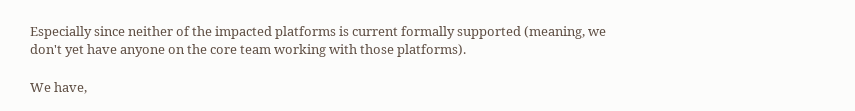Especially since neither of the impacted platforms is current formally supported (meaning, we don't yet have anyone on the core team working with those platforms).

We have,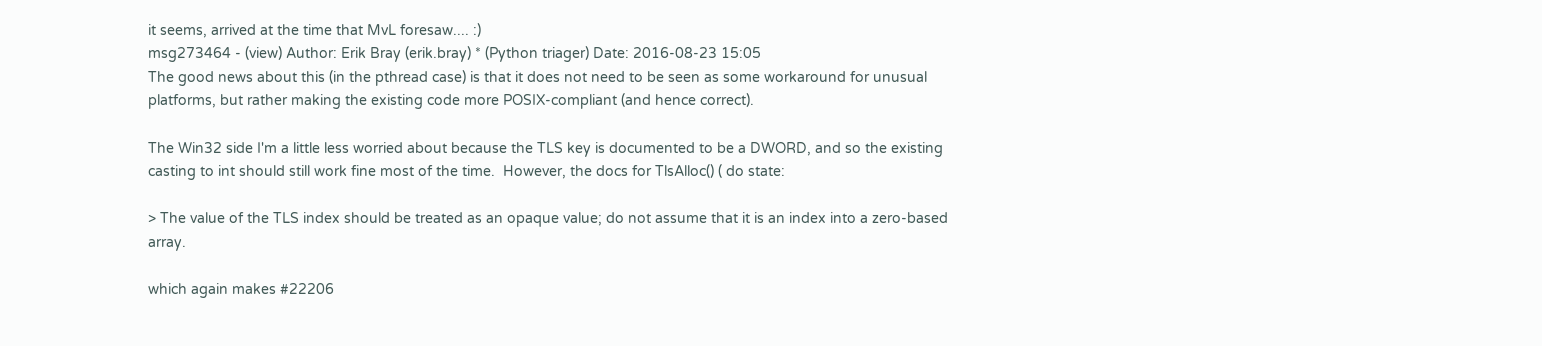it seems, arrived at the time that MvL foresaw.... :)
msg273464 - (view) Author: Erik Bray (erik.bray) * (Python triager) Date: 2016-08-23 15:05
The good news about this (in the pthread case) is that it does not need to be seen as some workaround for unusual platforms, but rather making the existing code more POSIX-compliant (and hence correct).

The Win32 side I'm a little less worried about because the TLS key is documented to be a DWORD, and so the existing casting to int should still work fine most of the time.  However, the docs for TlsAlloc() ( do state:

> The value of the TLS index should be treated as an opaque value; do not assume that it is an index into a zero-based array.

which again makes #22206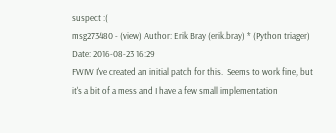suspect :(
msg273480 - (view) Author: Erik Bray (erik.bray) * (Python triager) Date: 2016-08-23 16:29
FWIW I've created an initial patch for this.  Seems to work fine, but it's a bit of a mess and I have a few small implementation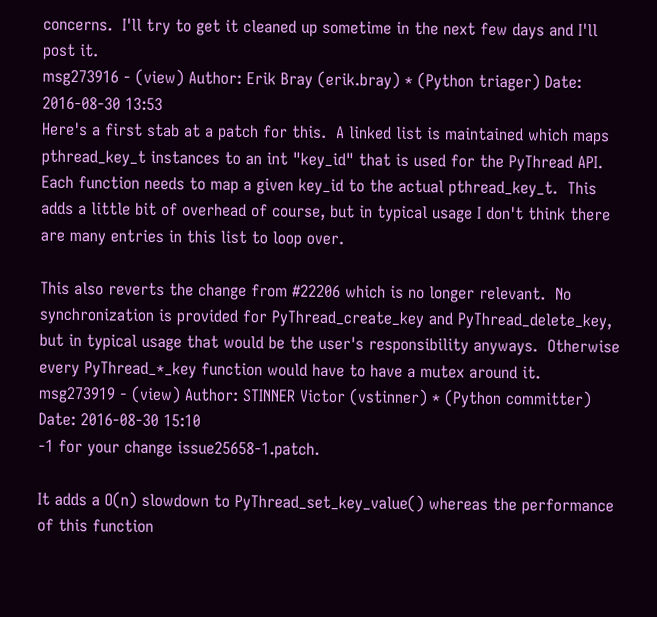concerns.  I'll try to get it cleaned up sometime in the next few days and I'll post it.
msg273916 - (view) Author: Erik Bray (erik.bray) * (Python triager) Date: 2016-08-30 13:53
Here's a first stab at a patch for this.  A linked list is maintained which maps pthread_key_t instances to an int "key_id" that is used for the PyThread API.  Each function needs to map a given key_id to the actual pthread_key_t.  This adds a little bit of overhead of course, but in typical usage I don't think there are many entries in this list to loop over.

This also reverts the change from #22206 which is no longer relevant.  No synchronization is provided for PyThread_create_key and PyThread_delete_key, but in typical usage that would be the user's responsibility anyways.  Otherwise every PyThread_*_key function would have to have a mutex around it.
msg273919 - (view) Author: STINNER Victor (vstinner) * (Python committer) Date: 2016-08-30 15:10
-1 for your change issue25658-1.patch.

It adds a O(n) slowdown to PyThread_set_key_value() whereas the performance of this function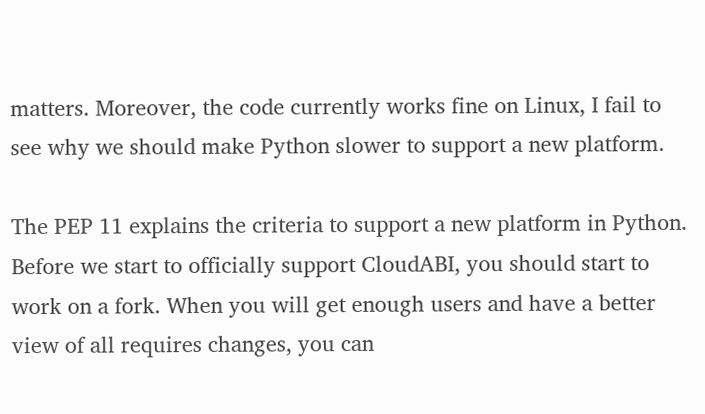matters. Moreover, the code currently works fine on Linux, I fail to see why we should make Python slower to support a new platform.

The PEP 11 explains the criteria to support a new platform in Python. Before we start to officially support CloudABI, you should start to work on a fork. When you will get enough users and have a better view of all requires changes, you can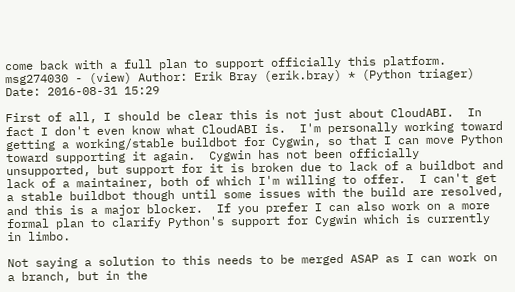come back with a full plan to support officially this platform.
msg274030 - (view) Author: Erik Bray (erik.bray) * (Python triager) Date: 2016-08-31 15:29

First of all, I should be clear this is not just about CloudABI.  In fact I don't even know what CloudABI is.  I'm personally working toward getting a working/stable buildbot for Cygwin, so that I can move Python toward supporting it again.  Cygwin has not been officially unsupported, but support for it is broken due to lack of a buildbot and lack of a maintainer, both of which I'm willing to offer.  I can't get a stable buildbot though until some issues with the build are resolved, and this is a major blocker.  If you prefer I can also work on a more formal plan to clarify Python's support for Cygwin which is currently in limbo.

Not saying a solution to this needs to be merged ASAP as I can work on a branch, but in the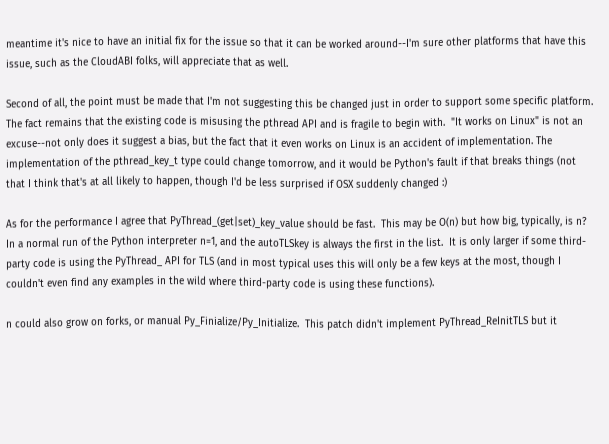meantime it's nice to have an initial fix for the issue so that it can be worked around--I'm sure other platforms that have this issue, such as the CloudABI folks, will appreciate that as well.

Second of all, the point must be made that I'm not suggesting this be changed just in order to support some specific platform.  The fact remains that the existing code is misusing the pthread API and is fragile to begin with.  "It works on Linux" is not an excuse--not only does it suggest a bias, but the fact that it even works on Linux is an accident of implementation. The implementation of the pthread_key_t type could change tomorrow, and it would be Python's fault if that breaks things (not that I think that's at all likely to happen, though I'd be less surprised if OSX suddenly changed :)

As for the performance I agree that PyThread_(get|set)_key_value should be fast.  This may be O(n) but how big, typically, is n?  In a normal run of the Python interpreter n=1, and the autoTLSkey is always the first in the list.  It is only larger if some third-party code is using the PyThread_ API for TLS (and in most typical uses this will only be a few keys at the most, though I couldn't even find any examples in the wild where third-party code is using these functions).

n could also grow on forks, or manual Py_Finialize/Py_Initialize.  This patch didn't implement PyThread_ReInitTLS but it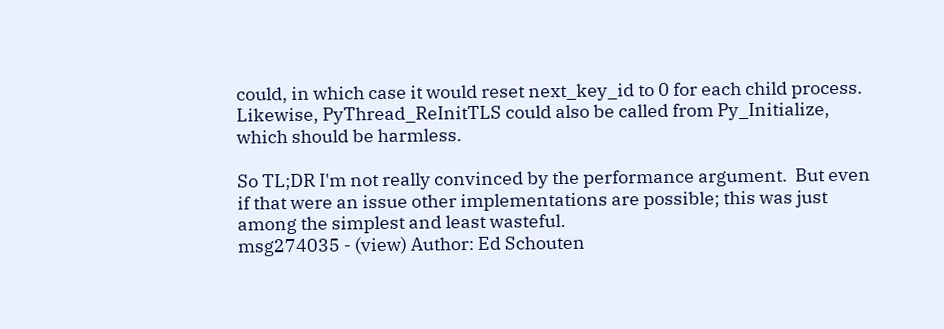could, in which case it would reset next_key_id to 0 for each child process.  Likewise, PyThread_ReInitTLS could also be called from Py_Initialize, which should be harmless.

So TL;DR I'm not really convinced by the performance argument.  But even if that were an issue other implementations are possible; this was just among the simplest and least wasteful.
msg274035 - (view) Author: Ed Schouten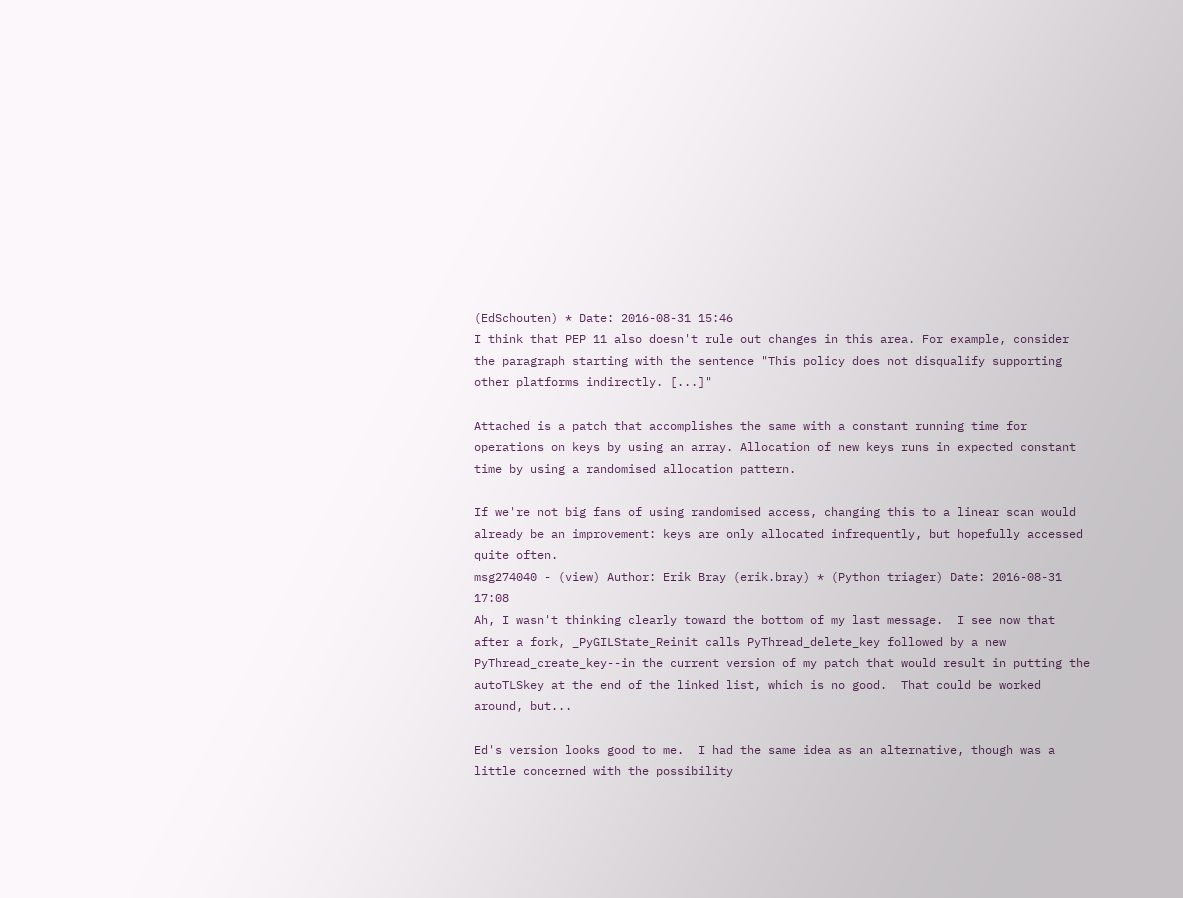(EdSchouten) * Date: 2016-08-31 15:46
I think that PEP 11 also doesn't rule out changes in this area. For example, consider the paragraph starting with the sentence "This policy does not disqualify supporting other platforms indirectly. [...]"

Attached is a patch that accomplishes the same with a constant running time for operations on keys by using an array. Allocation of new keys runs in expected constant time by using a randomised allocation pattern.

If we're not big fans of using randomised access, changing this to a linear scan would already be an improvement: keys are only allocated infrequently, but hopefully accessed quite often.
msg274040 - (view) Author: Erik Bray (erik.bray) * (Python triager) Date: 2016-08-31 17:08
Ah, I wasn't thinking clearly toward the bottom of my last message.  I see now that after a fork, _PyGILState_Reinit calls PyThread_delete_key followed by a new PyThread_create_key--in the current version of my patch that would result in putting the autoTLSkey at the end of the linked list, which is no good.  That could be worked around, but...

Ed's version looks good to me.  I had the same idea as an alternative, though was a little concerned with the possibility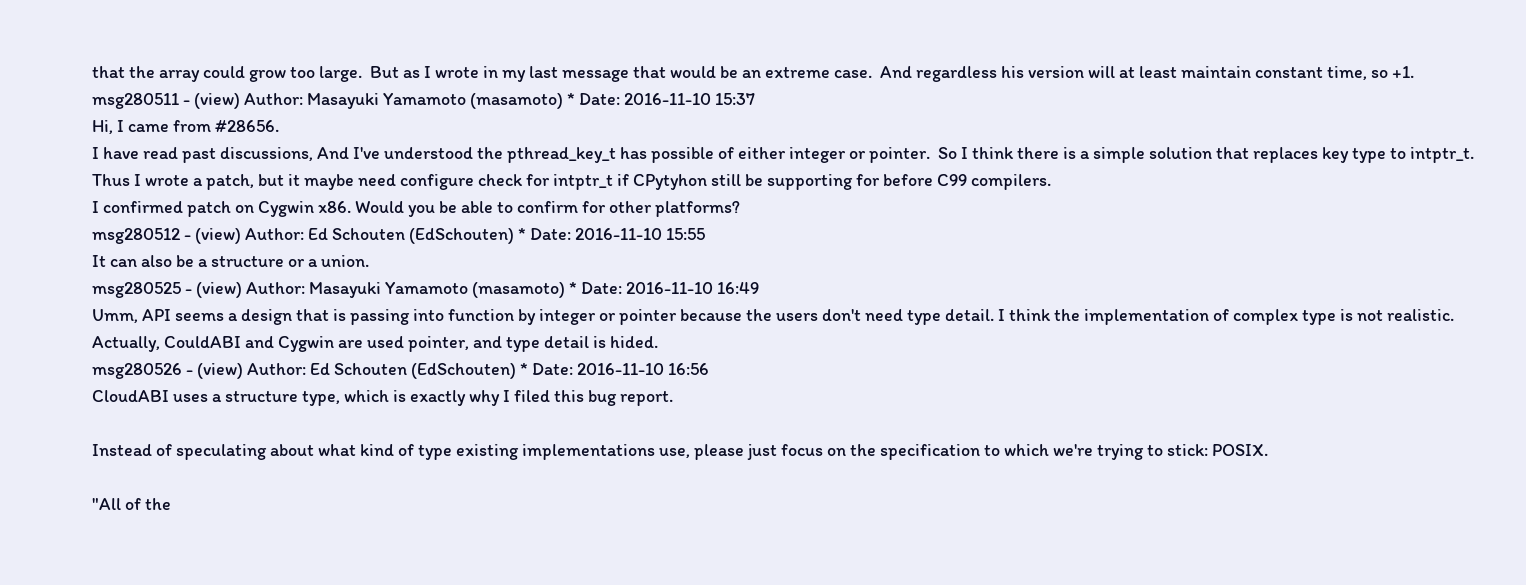that the array could grow too large.  But as I wrote in my last message that would be an extreme case.  And regardless his version will at least maintain constant time, so +1.
msg280511 - (view) Author: Masayuki Yamamoto (masamoto) * Date: 2016-11-10 15:37
Hi, I came from #28656.
I have read past discussions, And I've understood the pthread_key_t has possible of either integer or pointer.  So I think there is a simple solution that replaces key type to intptr_t.
Thus I wrote a patch, but it maybe need configure check for intptr_t if CPytyhon still be supporting for before C99 compilers.
I confirmed patch on Cygwin x86. Would you be able to confirm for other platforms?
msg280512 - (view) Author: Ed Schouten (EdSchouten) * Date: 2016-11-10 15:55
It can also be a structure or a union.
msg280525 - (view) Author: Masayuki Yamamoto (masamoto) * Date: 2016-11-10 16:49
Umm, API seems a design that is passing into function by integer or pointer because the users don't need type detail. I think the implementation of complex type is not realistic. Actually, CouldABI and Cygwin are used pointer, and type detail is hided.
msg280526 - (view) Author: Ed Schouten (EdSchouten) * Date: 2016-11-10 16:56
CloudABI uses a structure type, which is exactly why I filed this bug report.

Instead of speculating about what kind of type existing implementations use, please just focus on the specification to which we're trying to stick: POSIX.

"All of the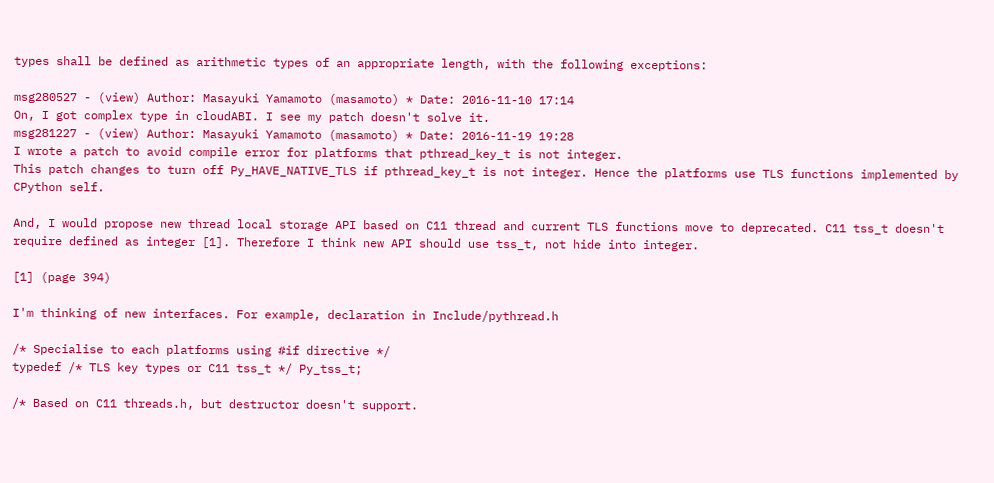types shall be defined as arithmetic types of an appropriate length, with the following exceptions:

msg280527 - (view) Author: Masayuki Yamamoto (masamoto) * Date: 2016-11-10 17:14
On, I got complex type in cloudABI. I see my patch doesn't solve it.
msg281227 - (view) Author: Masayuki Yamamoto (masamoto) * Date: 2016-11-19 19:28
I wrote a patch to avoid compile error for platforms that pthread_key_t is not integer.
This patch changes to turn off Py_HAVE_NATIVE_TLS if pthread_key_t is not integer. Hence the platforms use TLS functions implemented by CPython self.

And, I would propose new thread local storage API based on C11 thread and current TLS functions move to deprecated. C11 tss_t doesn't require defined as integer [1]. Therefore I think new API should use tss_t, not hide into integer.

[1] (page 394)

I'm thinking of new interfaces. For example, declaration in Include/pythread.h

/* Specialise to each platforms using #if directive */
typedef /* TLS key types or C11 tss_t */ Py_tss_t;

/* Based on C11 threads.h, but destructor doesn't support.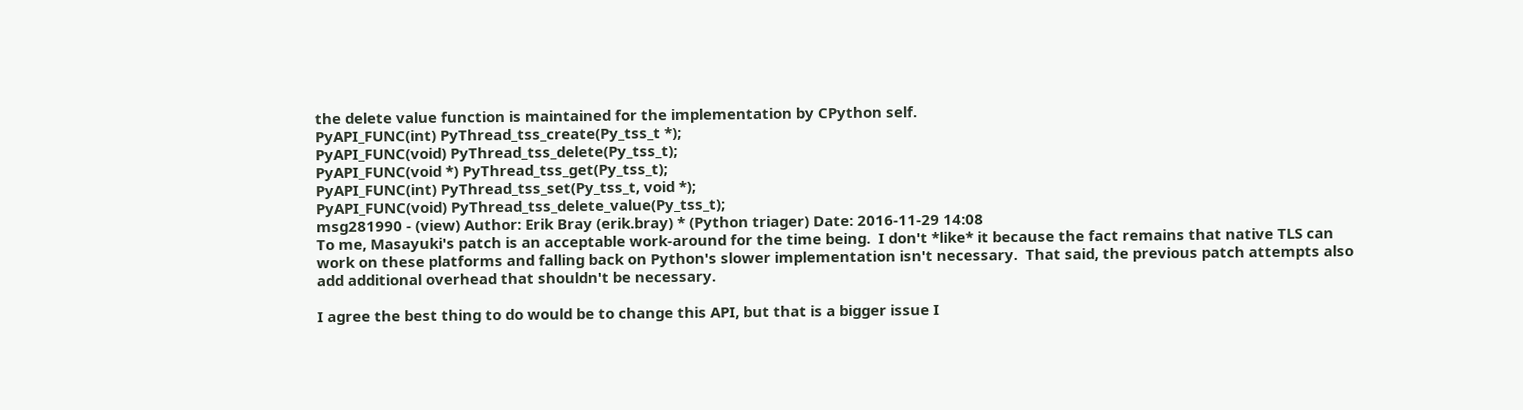the delete value function is maintained for the implementation by CPython self.
PyAPI_FUNC(int) PyThread_tss_create(Py_tss_t *);
PyAPI_FUNC(void) PyThread_tss_delete(Py_tss_t);
PyAPI_FUNC(void *) PyThread_tss_get(Py_tss_t);
PyAPI_FUNC(int) PyThread_tss_set(Py_tss_t, void *);
PyAPI_FUNC(void) PyThread_tss_delete_value(Py_tss_t);
msg281990 - (view) Author: Erik Bray (erik.bray) * (Python triager) Date: 2016-11-29 14:08
To me, Masayuki's patch is an acceptable work-around for the time being.  I don't *like* it because the fact remains that native TLS can work on these platforms and falling back on Python's slower implementation isn't necessary.  That said, the previous patch attempts also add additional overhead that shouldn't be necessary.

I agree the best thing to do would be to change this API, but that is a bigger issue I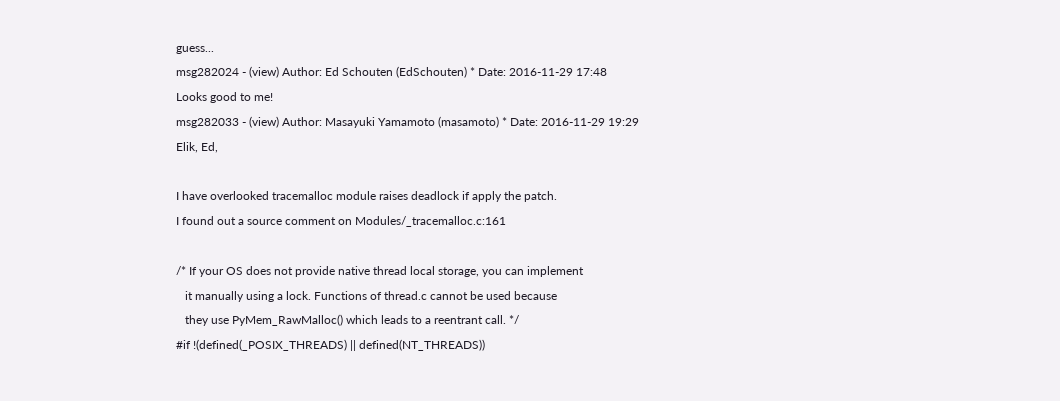guess...
msg282024 - (view) Author: Ed Schouten (EdSchouten) * Date: 2016-11-29 17:48
Looks good to me!
msg282033 - (view) Author: Masayuki Yamamoto (masamoto) * Date: 2016-11-29 19:29
Elik, Ed,

I have overlooked tracemalloc module raises deadlock if apply the patch.
I found out a source comment on Modules/_tracemalloc.c:161

/* If your OS does not provide native thread local storage, you can implement
   it manually using a lock. Functions of thread.c cannot be used because
   they use PyMem_RawMalloc() which leads to a reentrant call. */
#if !(defined(_POSIX_THREADS) || defined(NT_THREADS))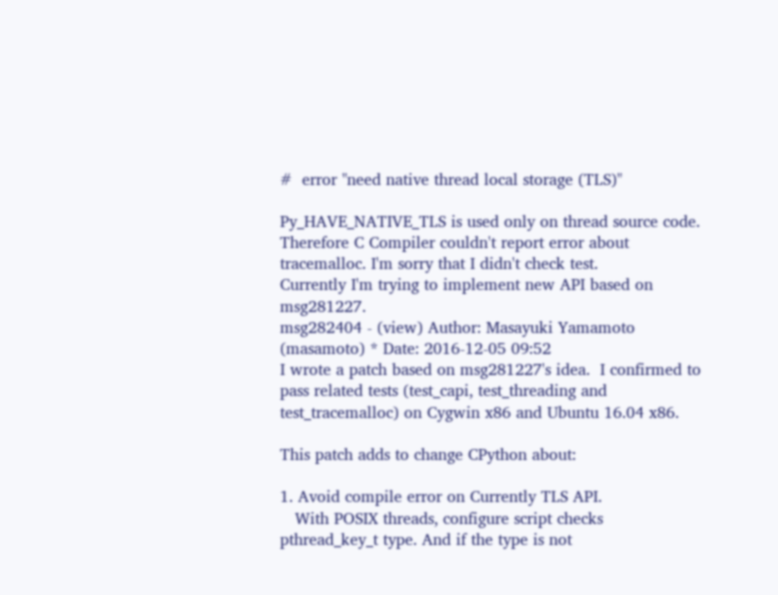#  error "need native thread local storage (TLS)"

Py_HAVE_NATIVE_TLS is used only on thread source code. Therefore C Compiler couldn't report error about tracemalloc. I'm sorry that I didn't check test.
Currently I'm trying to implement new API based on msg281227.
msg282404 - (view) Author: Masayuki Yamamoto (masamoto) * Date: 2016-12-05 09:52
I wrote a patch based on msg281227's idea.  I confirmed to pass related tests (test_capi, test_threading and test_tracemalloc) on Cygwin x86 and Ubuntu 16.04 x86.

This patch adds to change CPython about:

1. Avoid compile error on Currently TLS API.
   With POSIX threads, configure script checks pthread_key_t type. And if the type is not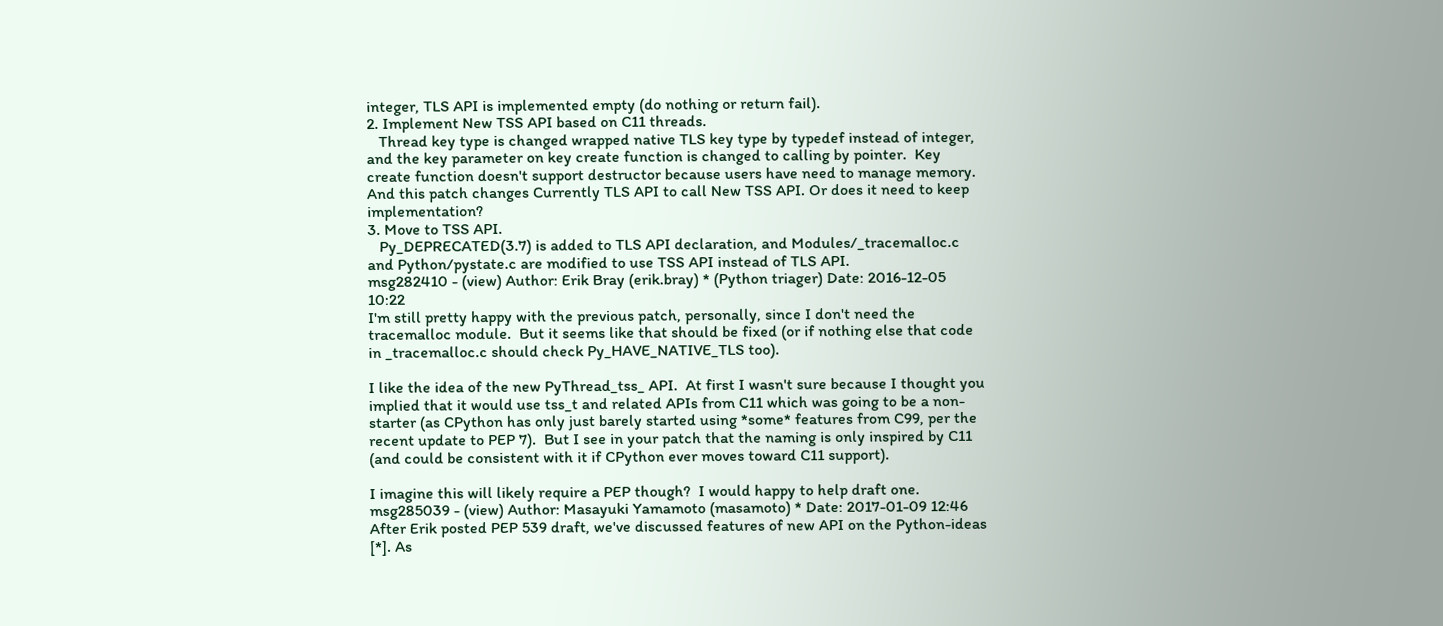integer, TLS API is implemented empty (do nothing or return fail).
2. Implement New TSS API based on C11 threads.
   Thread key type is changed wrapped native TLS key type by typedef instead of integer, and the key parameter on key create function is changed to calling by pointer.  Key create function doesn't support destructor because users have need to manage memory.  And this patch changes Currently TLS API to call New TSS API. Or does it need to keep implementation?
3. Move to TSS API.
   Py_DEPRECATED(3.7) is added to TLS API declaration, and Modules/_tracemalloc.c and Python/pystate.c are modified to use TSS API instead of TLS API.
msg282410 - (view) Author: Erik Bray (erik.bray) * (Python triager) Date: 2016-12-05 10:22
I'm still pretty happy with the previous patch, personally, since I don't need the tracemalloc module.  But it seems like that should be fixed (or if nothing else that code in _tracemalloc.c should check Py_HAVE_NATIVE_TLS too).

I like the idea of the new PyThread_tss_ API.  At first I wasn't sure because I thought you implied that it would use tss_t and related APIs from C11 which was going to be a non-starter (as CPython has only just barely started using *some* features from C99, per the recent update to PEP 7).  But I see in your patch that the naming is only inspired by C11 (and could be consistent with it if CPython ever moves toward C11 support).

I imagine this will likely require a PEP though?  I would happy to help draft one.
msg285039 - (view) Author: Masayuki Yamamoto (masamoto) * Date: 2017-01-09 12:46
After Erik posted PEP 539 draft, we've discussed features of new API on the Python-ideas [*]. As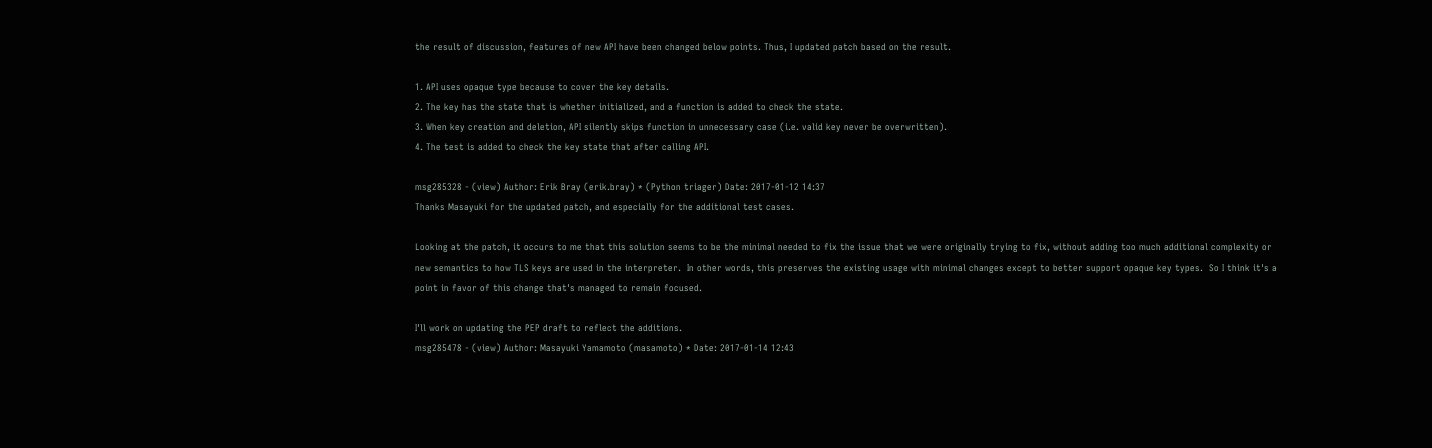the result of discussion, features of new API have been changed below points. Thus, I updated patch based on the result.

1. API uses opaque type because to cover the key details.
2. The key has the state that is whether initialized, and a function is added to check the state.
3. When key creation and deletion, API silently skips function in unnecessary case (i.e. valid key never be overwritten).
4. The test is added to check the key state that after calling API.

msg285328 - (view) Author: Erik Bray (erik.bray) * (Python triager) Date: 2017-01-12 14:37
Thanks Masayuki for the updated patch, and especially for the additional test cases.

Looking at the patch, it occurs to me that this solution seems to be the minimal needed to fix the issue that we were originally trying to fix, without adding too much additional complexity or new semantics to how TLS keys are used in the interpreter.  In other words, this preserves the existing usage with minimal changes except to better support opaque key types.  So I think it's a point in favor of this change that's managed to remain focused.

I'll work on updating the PEP draft to reflect the additions.
msg285478 - (view) Author: Masayuki Yamamoto (masamoto) * Date: 2017-01-14 12:43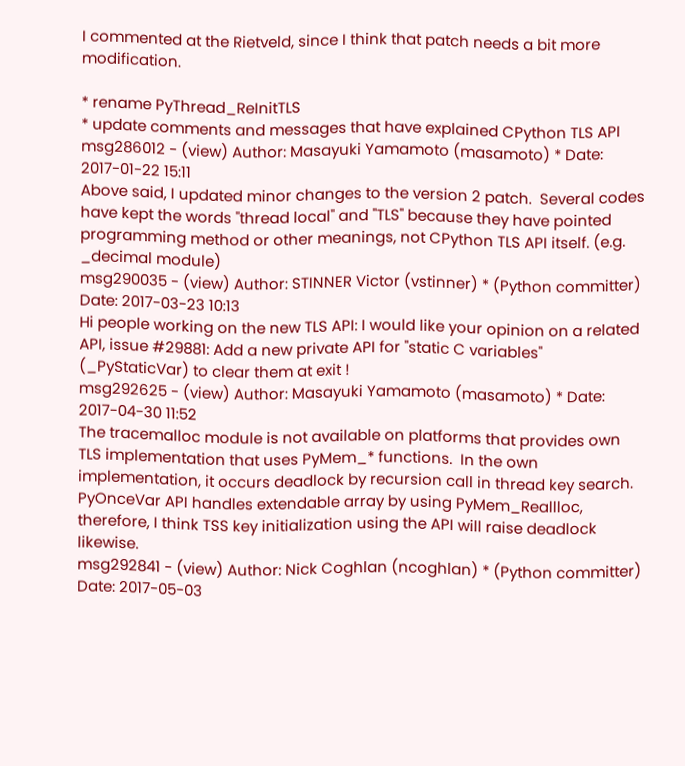I commented at the Rietveld, since I think that patch needs a bit more modification.

* rename PyThread_ReInitTLS
* update comments and messages that have explained CPython TLS API
msg286012 - (view) Author: Masayuki Yamamoto (masamoto) * Date: 2017-01-22 15:11
Above said, I updated minor changes to the version 2 patch.  Several codes have kept the words "thread local" and "TLS" because they have pointed programming method or other meanings, not CPython TLS API itself. (e.g. _decimal module)
msg290035 - (view) Author: STINNER Victor (vstinner) * (Python committer) Date: 2017-03-23 10:13
Hi people working on the new TLS API: I would like your opinion on a related API, issue #29881: Add a new private API for "static C variables" (_PyStaticVar) to clear them at exit !
msg292625 - (view) Author: Masayuki Yamamoto (masamoto) * Date: 2017-04-30 11:52
The tracemalloc module is not available on platforms that provides own TLS implementation that uses PyMem_* functions.  In the own implementation, it occurs deadlock by recursion call in thread key search.  PyOnceVar API handles extendable array by using PyMem_Reallloc, therefore, I think TSS key initialization using the API will raise deadlock likewise.
msg292841 - (view) Author: Nick Coghlan (ncoghlan) * (Python committer) Date: 2017-05-03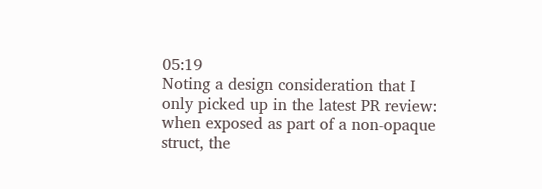05:19
Noting a design consideration that I only picked up in the latest PR review: when exposed as part of a non-opaque struct, the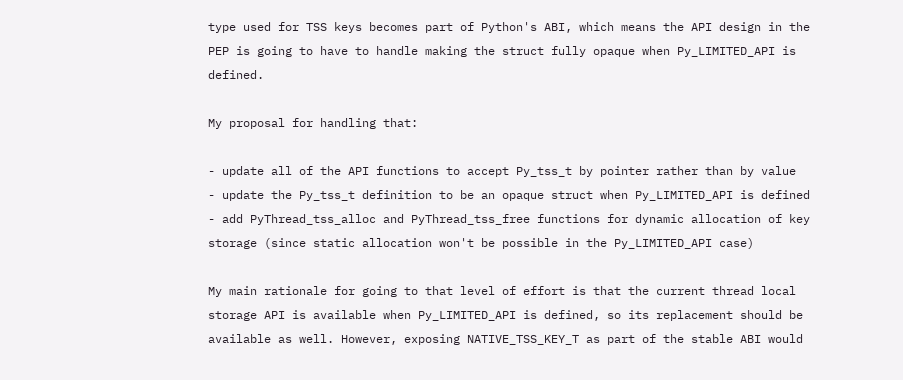type used for TSS keys becomes part of Python's ABI, which means the API design in the PEP is going to have to handle making the struct fully opaque when Py_LIMITED_API is defined.

My proposal for handling that:

- update all of the API functions to accept Py_tss_t by pointer rather than by value
- update the Py_tss_t definition to be an opaque struct when Py_LIMITED_API is defined
- add PyThread_tss_alloc and PyThread_tss_free functions for dynamic allocation of key storage (since static allocation won't be possible in the Py_LIMITED_API case)

My main rationale for going to that level of effort is that the current thread local storage API is available when Py_LIMITED_API is defined, so its replacement should be available as well. However, exposing NATIVE_TSS_KEY_T as part of the stable ABI would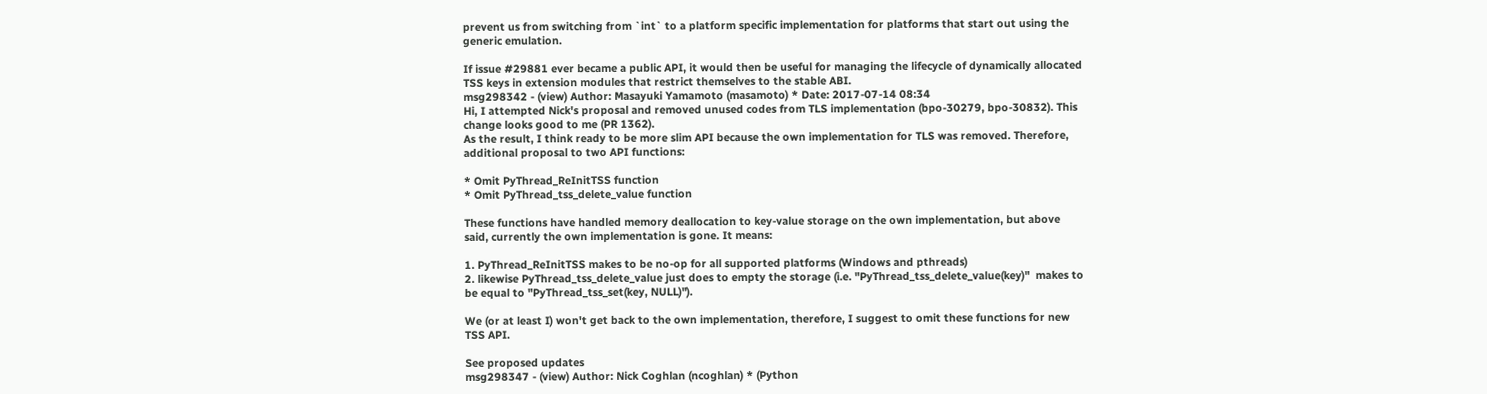prevent us from switching from `int` to a platform specific implementation for platforms that start out using the generic emulation.

If issue #29881 ever became a public API, it would then be useful for managing the lifecycle of dynamically allocated TSS keys in extension modules that restrict themselves to the stable ABI.
msg298342 - (view) Author: Masayuki Yamamoto (masamoto) * Date: 2017-07-14 08:34
Hi, I attempted Nick's proposal and removed unused codes from TLS implementation (bpo-30279, bpo-30832). This change looks good to me (PR 1362).
As the result, I think ready to be more slim API because the own implementation for TLS was removed. Therefore, additional proposal to two API functions:

* Omit PyThread_ReInitTSS function
* Omit PyThread_tss_delete_value function

These functions have handled memory deallocation to key-value storage on the own implementation, but above said, currently the own implementation is gone. It means:

1. PyThread_ReInitTSS makes to be no-op for all supported platforms (Windows and pthreads)
2. likewise PyThread_tss_delete_value just does to empty the storage (i.e. "PyThread_tss_delete_value(key)"  makes to be equal to "PyThread_tss_set(key, NULL)").

We (or at least I) won't get back to the own implementation, therefore, I suggest to omit these functions for new TSS API.

See proposed updates
msg298347 - (view) Author: Nick Coghlan (ncoghlan) * (Python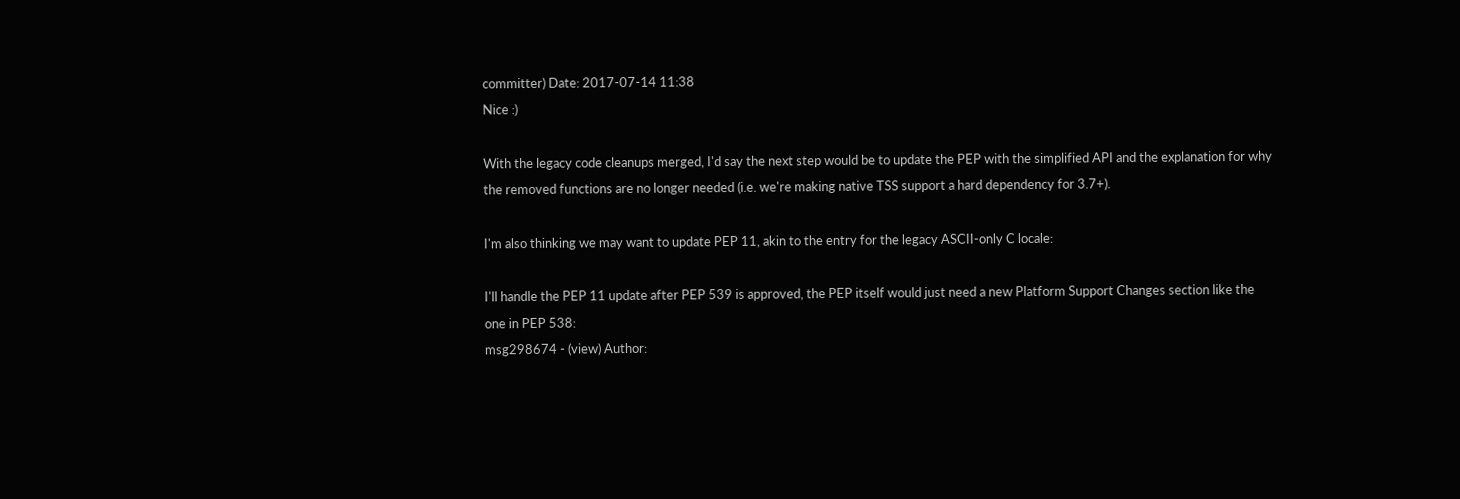committer) Date: 2017-07-14 11:38
Nice :)

With the legacy code cleanups merged, I'd say the next step would be to update the PEP with the simplified API and the explanation for why the removed functions are no longer needed (i.e. we're making native TSS support a hard dependency for 3.7+).

I'm also thinking we may want to update PEP 11, akin to the entry for the legacy ASCII-only C locale:

I'll handle the PEP 11 update after PEP 539 is approved, the PEP itself would just need a new Platform Support Changes section like the one in PEP 538:
msg298674 - (view) Author: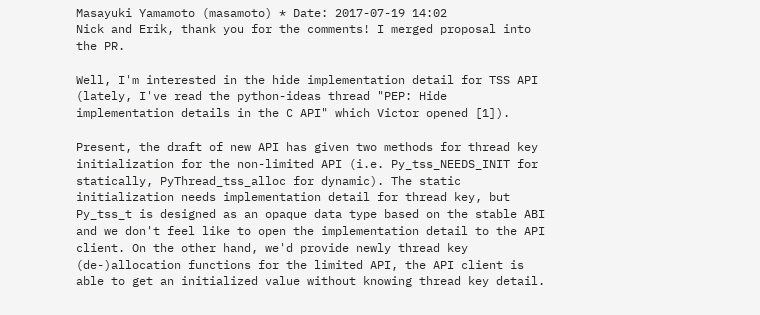Masayuki Yamamoto (masamoto) * Date: 2017-07-19 14:02
Nick and Erik, thank you for the comments! I merged proposal into the PR.

Well, I'm interested in the hide implementation detail for TSS API (lately, I've read the python-ideas thread "PEP: Hide implementation details in the C API" which Victor opened [1]).

Present, the draft of new API has given two methods for thread key initialization for the non-limited API (i.e. Py_tss_NEEDS_INIT for statically, PyThread_tss_alloc for dynamic). The static initialization needs implementation detail for thread key, but Py_tss_t is designed as an opaque data type based on the stable ABI and we don't feel like to open the implementation detail to the API client. On the other hand, we'd provide newly thread key (de-)allocation functions for the limited API, the API client is able to get an initialized value without knowing thread key detail.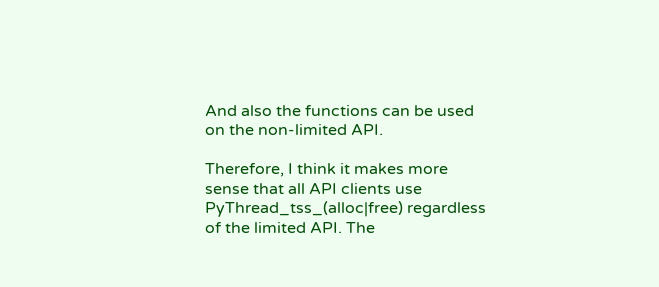And also the functions can be used on the non-limited API.

Therefore, I think it makes more sense that all API clients use PyThread_tss_(alloc|free) regardless of the limited API. The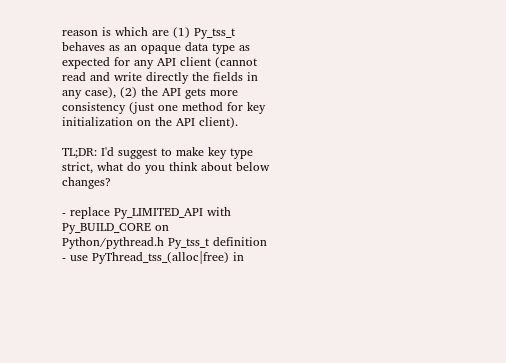reason is which are (1) Py_tss_t behaves as an opaque data type as expected for any API client (cannot read and write directly the fields in any case), (2) the API gets more consistency (just one method for key initialization on the API client).

TL;DR: I'd suggest to make key type strict, what do you think about below changes?

- replace Py_LIMITED_API with Py_BUILD_CORE on Python/pythread.h Py_tss_t definition
- use PyThread_tss_(alloc|free) in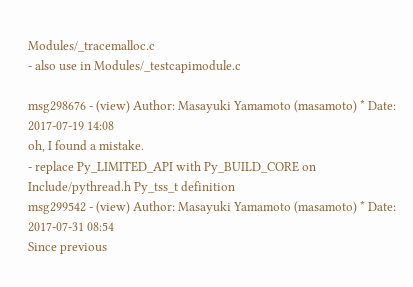Modules/_tracemalloc.c
- also use in Modules/_testcapimodule.c

msg298676 - (view) Author: Masayuki Yamamoto (masamoto) * Date: 2017-07-19 14:08
oh, I found a mistake.
- replace Py_LIMITED_API with Py_BUILD_CORE on Include/pythread.h Py_tss_t definition
msg299542 - (view) Author: Masayuki Yamamoto (masamoto) * Date: 2017-07-31 08:54
Since previous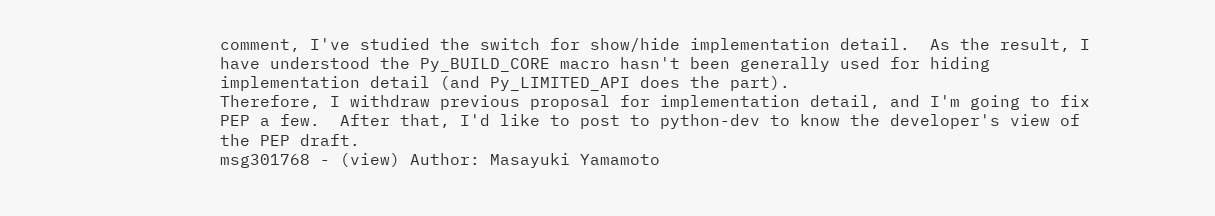comment, I've studied the switch for show/hide implementation detail.  As the result, I have understood the Py_BUILD_CORE macro hasn't been generally used for hiding implementation detail (and Py_LIMITED_API does the part).
Therefore, I withdraw previous proposal for implementation detail, and I'm going to fix PEP a few.  After that, I'd like to post to python-dev to know the developer's view of the PEP draft.
msg301768 - (view) Author: Masayuki Yamamoto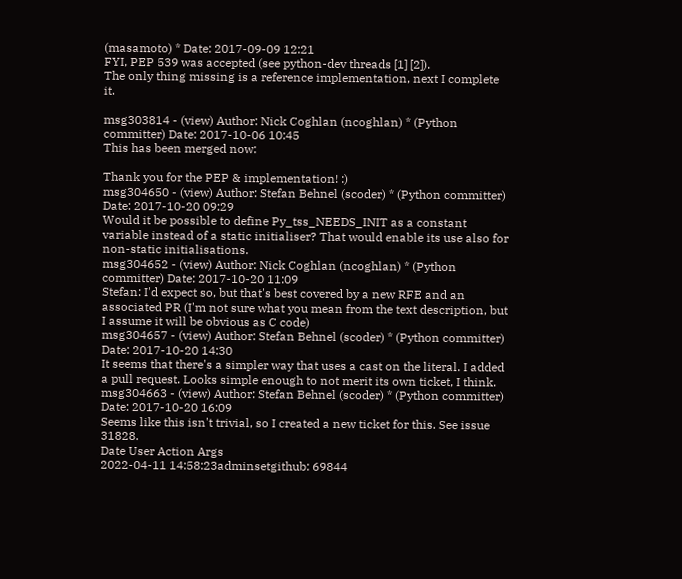(masamoto) * Date: 2017-09-09 12:21
FYI, PEP 539 was accepted (see python-dev threads [1] [2]).
The only thing missing is a reference implementation, next I complete it.

msg303814 - (view) Author: Nick Coghlan (ncoghlan) * (Python committer) Date: 2017-10-06 10:45
This has been merged now:

Thank you for the PEP & implementation! :)
msg304650 - (view) Author: Stefan Behnel (scoder) * (Python committer) Date: 2017-10-20 09:29
Would it be possible to define Py_tss_NEEDS_INIT as a constant variable instead of a static initialiser? That would enable its use also for non-static initialisations.
msg304652 - (view) Author: Nick Coghlan (ncoghlan) * (Python committer) Date: 2017-10-20 11:09
Stefan: I'd expect so, but that's best covered by a new RFE and an associated PR (I'm not sure what you mean from the text description, but I assume it will be obvious as C code)
msg304657 - (view) Author: Stefan Behnel (scoder) * (Python committer) Date: 2017-10-20 14:30
It seems that there's a simpler way that uses a cast on the literal. I added a pull request. Looks simple enough to not merit its own ticket, I think.
msg304663 - (view) Author: Stefan Behnel (scoder) * (Python committer) Date: 2017-10-20 16:09
Seems like this isn't trivial, so I created a new ticket for this. See issue 31828.
Date User Action Args
2022-04-11 14:58:23adminsetgithub: 69844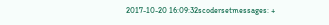2017-10-20 16:09:32scodersetmessages: +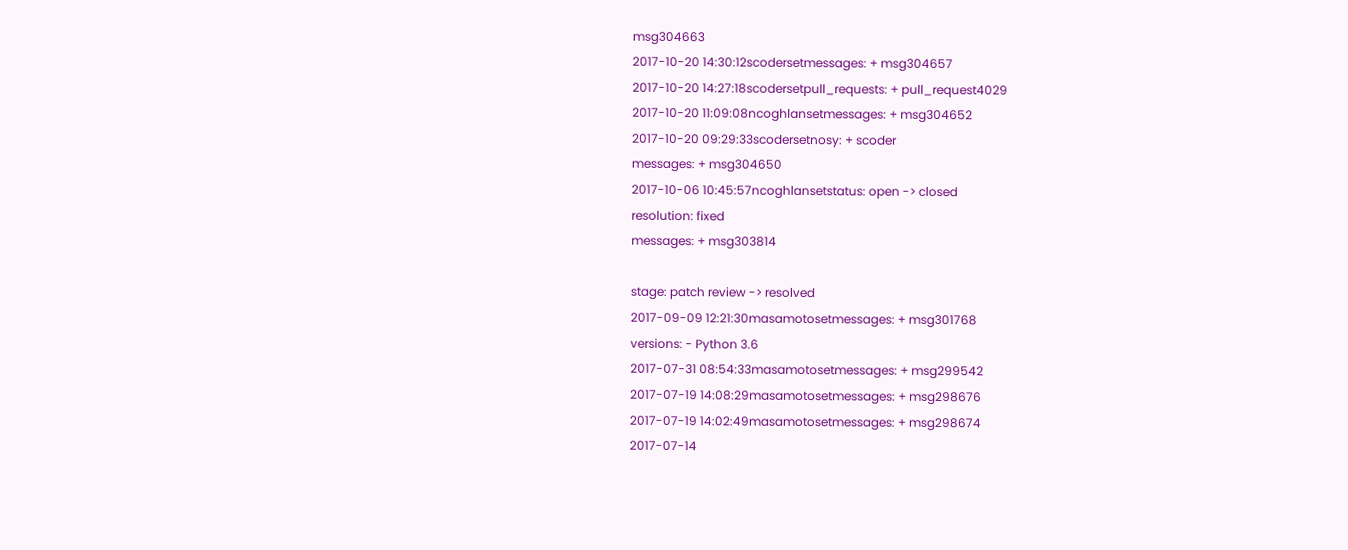msg304663
2017-10-20 14:30:12scodersetmessages: + msg304657
2017-10-20 14:27:18scodersetpull_requests: + pull_request4029
2017-10-20 11:09:08ncoghlansetmessages: + msg304652
2017-10-20 09:29:33scodersetnosy: + scoder
messages: + msg304650
2017-10-06 10:45:57ncoghlansetstatus: open -> closed
resolution: fixed
messages: + msg303814

stage: patch review -> resolved
2017-09-09 12:21:30masamotosetmessages: + msg301768
versions: - Python 3.6
2017-07-31 08:54:33masamotosetmessages: + msg299542
2017-07-19 14:08:29masamotosetmessages: + msg298676
2017-07-19 14:02:49masamotosetmessages: + msg298674
2017-07-14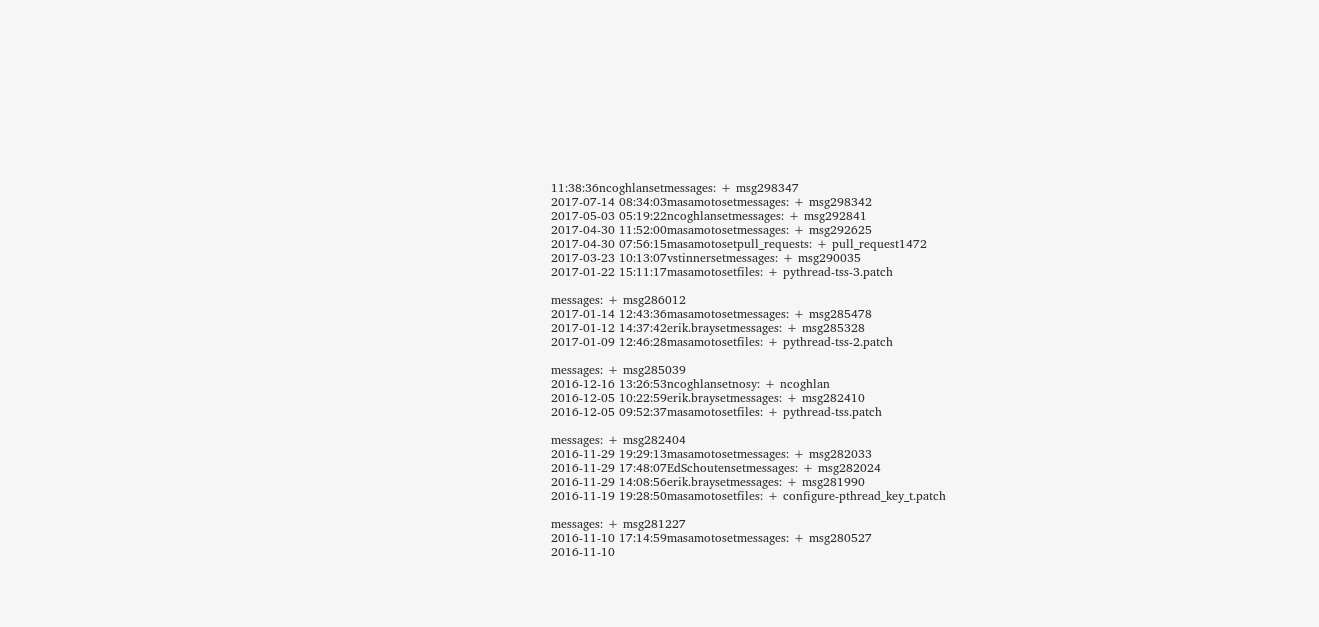11:38:36ncoghlansetmessages: + msg298347
2017-07-14 08:34:03masamotosetmessages: + msg298342
2017-05-03 05:19:22ncoghlansetmessages: + msg292841
2017-04-30 11:52:00masamotosetmessages: + msg292625
2017-04-30 07:56:15masamotosetpull_requests: + pull_request1472
2017-03-23 10:13:07vstinnersetmessages: + msg290035
2017-01-22 15:11:17masamotosetfiles: + pythread-tss-3.patch

messages: + msg286012
2017-01-14 12:43:36masamotosetmessages: + msg285478
2017-01-12 14:37:42erik.braysetmessages: + msg285328
2017-01-09 12:46:28masamotosetfiles: + pythread-tss-2.patch

messages: + msg285039
2016-12-16 13:26:53ncoghlansetnosy: + ncoghlan
2016-12-05 10:22:59erik.braysetmessages: + msg282410
2016-12-05 09:52:37masamotosetfiles: + pythread-tss.patch

messages: + msg282404
2016-11-29 19:29:13masamotosetmessages: + msg282033
2016-11-29 17:48:07EdSchoutensetmessages: + msg282024
2016-11-29 14:08:56erik.braysetmessages: + msg281990
2016-11-19 19:28:50masamotosetfiles: + configure-pthread_key_t.patch

messages: + msg281227
2016-11-10 17:14:59masamotosetmessages: + msg280527
2016-11-10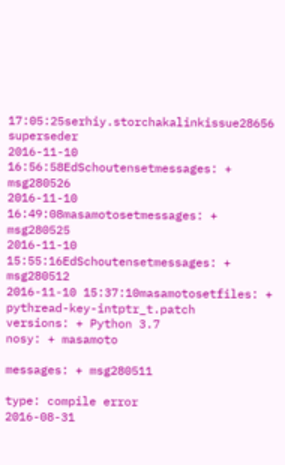17:05:25serhiy.storchakalinkissue28656 superseder
2016-11-10 16:56:58EdSchoutensetmessages: + msg280526
2016-11-10 16:49:08masamotosetmessages: + msg280525
2016-11-10 15:55:16EdSchoutensetmessages: + msg280512
2016-11-10 15:37:10masamotosetfiles: + pythread-key-intptr_t.patch
versions: + Python 3.7
nosy: + masamoto

messages: + msg280511

type: compile error
2016-08-31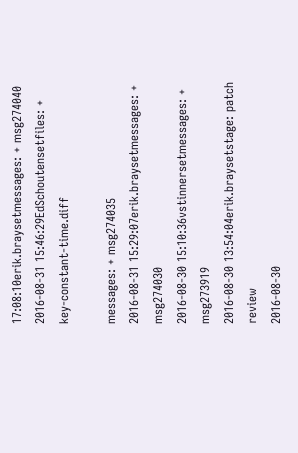17:08:10erik.braysetmessages: + msg274040
2016-08-31 15:46:29EdSchoutensetfiles: + key-constant-time.diff

messages: + msg274035
2016-08-31 15:29:07erik.braysetmessages: + msg274030
2016-08-30 15:10:36vstinnersetmessages: + msg273919
2016-08-30 13:54:04erik.braysetstage: patch review
2016-08-30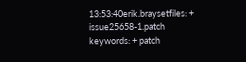13:53:40erik.braysetfiles: + issue25658-1.patch
keywords: + patch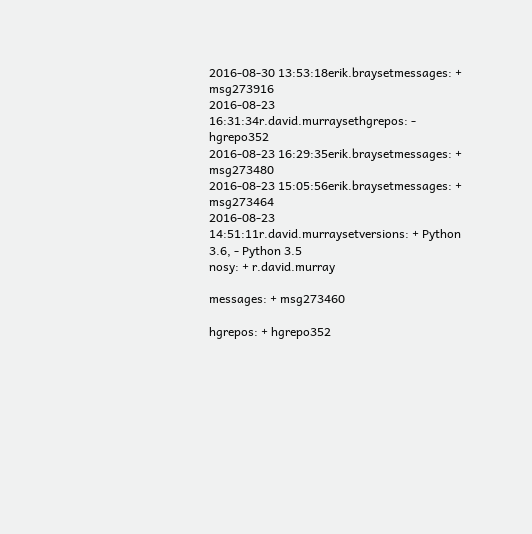2016-08-30 13:53:18erik.braysetmessages: + msg273916
2016-08-23 16:31:34r.david.murraysethgrepos: - hgrepo352
2016-08-23 16:29:35erik.braysetmessages: + msg273480
2016-08-23 15:05:56erik.braysetmessages: + msg273464
2016-08-23 14:51:11r.david.murraysetversions: + Python 3.6, - Python 3.5
nosy: + r.david.murray

messages: + msg273460

hgrepos: + hgrepo352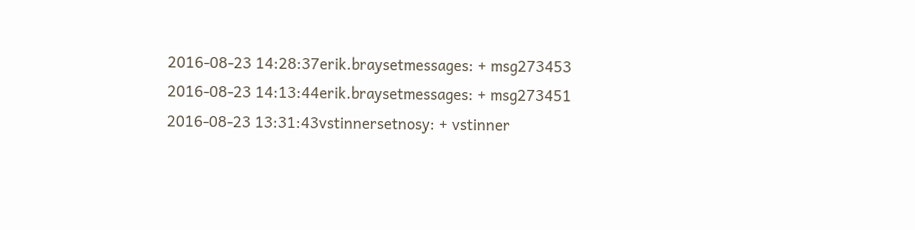2016-08-23 14:28:37erik.braysetmessages: + msg273453
2016-08-23 14:13:44erik.braysetmessages: + msg273451
2016-08-23 13:31:43vstinnersetnosy: + vstinner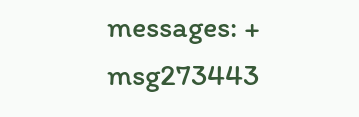messages: + msg273443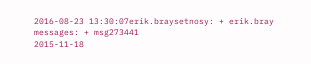2016-08-23 13:30:07erik.braysetnosy: + erik.bray
messages: + msg273441
2015-11-18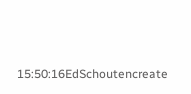15:50:16EdSchoutencreate